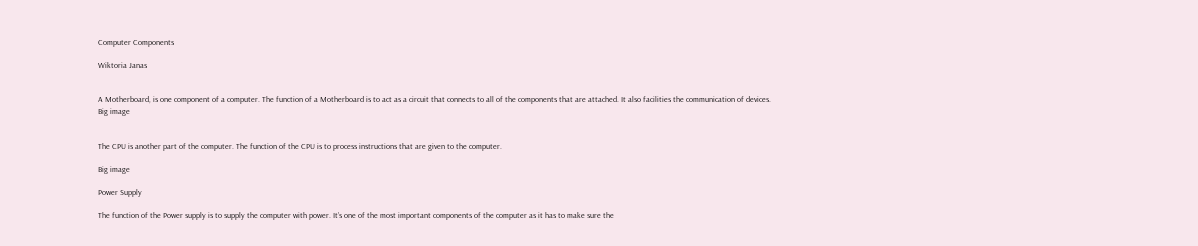Computer Components

Wiktoria Janas


A Motherboard, is one component of a computer. The function of a Motherboard is to act as a circuit that connects to all of the components that are attached. It also facilities the communication of devices.
Big image


The CPU is another part of the computer. The function of the CPU is to process instructions that are given to the computer.

Big image

Power Supply

The function of the Power supply is to supply the computer with power. It’s one of the most important components of the computer as it has to make sure the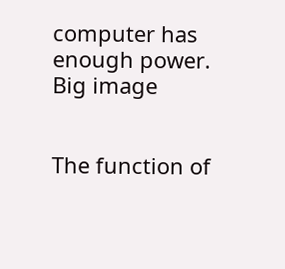computer has enough power.
Big image


The function of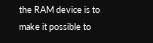the RAM device is to make it possible to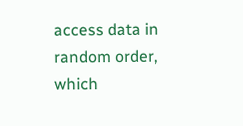access data in random order, which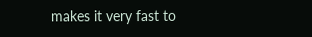makes it very fast to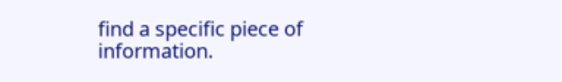find a specific piece of information.